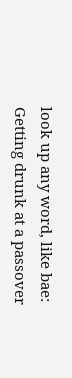look up any word, like bae:
Getting drunk at a passover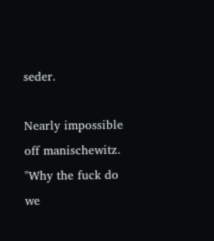seder.

Nearly impossible off manischewitz.
"Why the fuck do we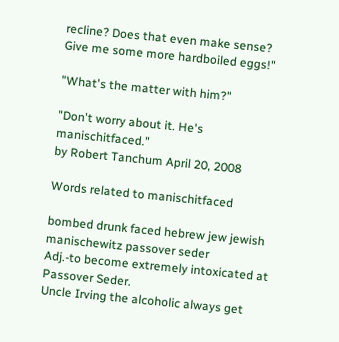recline? Does that even make sense? Give me some more hardboiled eggs!"

"What's the matter with him?"

"Don't worry about it. He's manischitfaced."
by Robert Tanchum April 20, 2008

Words related to manischitfaced

bombed drunk faced hebrew jew jewish manischewitz passover seder
Adj.-to become extremely intoxicated at Passover Seder.
Uncle Irving the alcoholic always get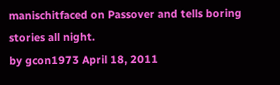manischitfaced on Passover and tells boring stories all night.
by gcon1973 April 18, 2011